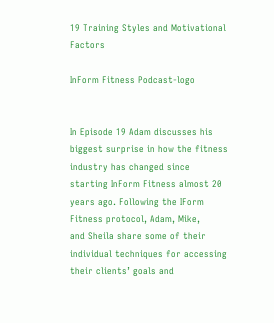19 Training Styles and Motivational Factors

InForm Fitness Podcast-logo


In Episode 19 Adam discusses his biggest surprise in how the fitness industry has changed since
starting InForm Fitness almost 20 years ago. Following the IForm Fitness protocol, Adam, Mike,
and Sheila share some of their individual techniques for accessing their clients’ goals and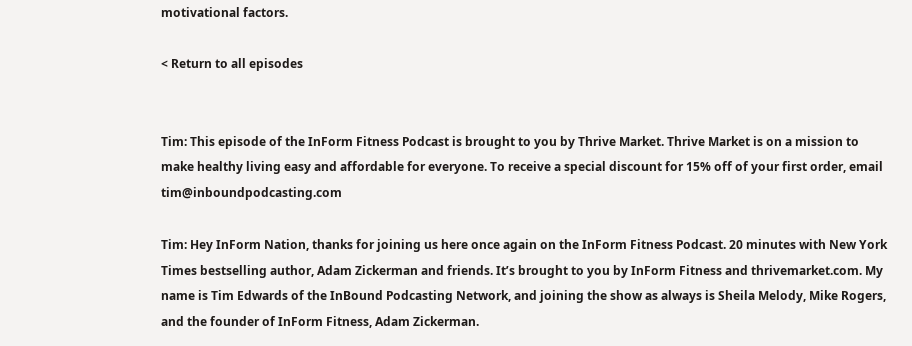motivational factors.

< Return to all episodes


Tim: This episode of the InForm Fitness Podcast is brought to you by Thrive Market. Thrive Market is on a mission to make healthy living easy and affordable for everyone. To receive a special discount for 15% off of your first order, email tim@inboundpodcasting.com

Tim: Hey InForm Nation, thanks for joining us here once again on the InForm Fitness Podcast. 20 minutes with New York Times bestselling author, Adam Zickerman and friends. It’s brought to you by InForm Fitness and thrivemarket.com. My name is Tim Edwards of the InBound Podcasting Network, and joining the show as always is Sheila Melody, Mike Rogers, and the founder of InForm Fitness, Adam Zickerman.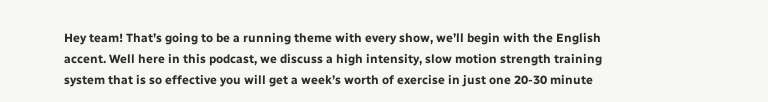Hey team! That’s going to be a running theme with every show, we’ll begin with the English accent. Well here in this podcast, we discuss a high intensity, slow motion strength training system that is so effective you will get a week’s worth of exercise in just one 20-30 minute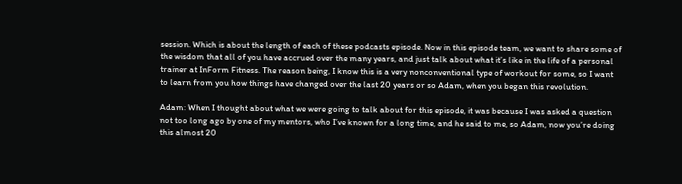session. Which is about the length of each of these podcasts episode. Now in this episode team, we want to share some of the wisdom that all of you have accrued over the many years, and just talk about what it’s like in the life of a personal trainer at InForm Fitness. The reason being, I know this is a very nonconventional type of workout for some, so I want to learn from you how things have changed over the last 20 years or so Adam, when you began this revolution.

Adam: When I thought about what we were going to talk about for this episode, it was because I was asked a question not too long ago by one of my mentors, who I’ve known for a long time, and he said to me, so Adam, now you’re doing this almost 20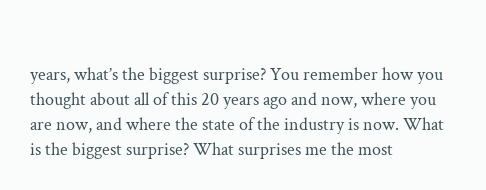years, what’s the biggest surprise? You remember how you thought about all of this 20 years ago and now, where you are now, and where the state of the industry is now. What is the biggest surprise? What surprises me the most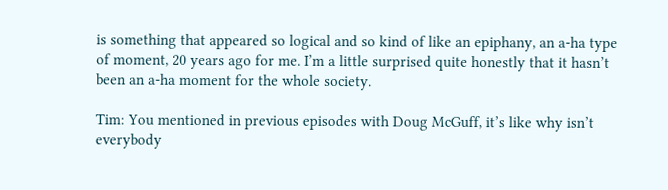is something that appeared so logical and so kind of like an epiphany, an a-ha type of moment, 20 years ago for me. I’m a little surprised quite honestly that it hasn’t been an a-ha moment for the whole society.

Tim: You mentioned in previous episodes with Doug McGuff, it’s like why isn’t everybody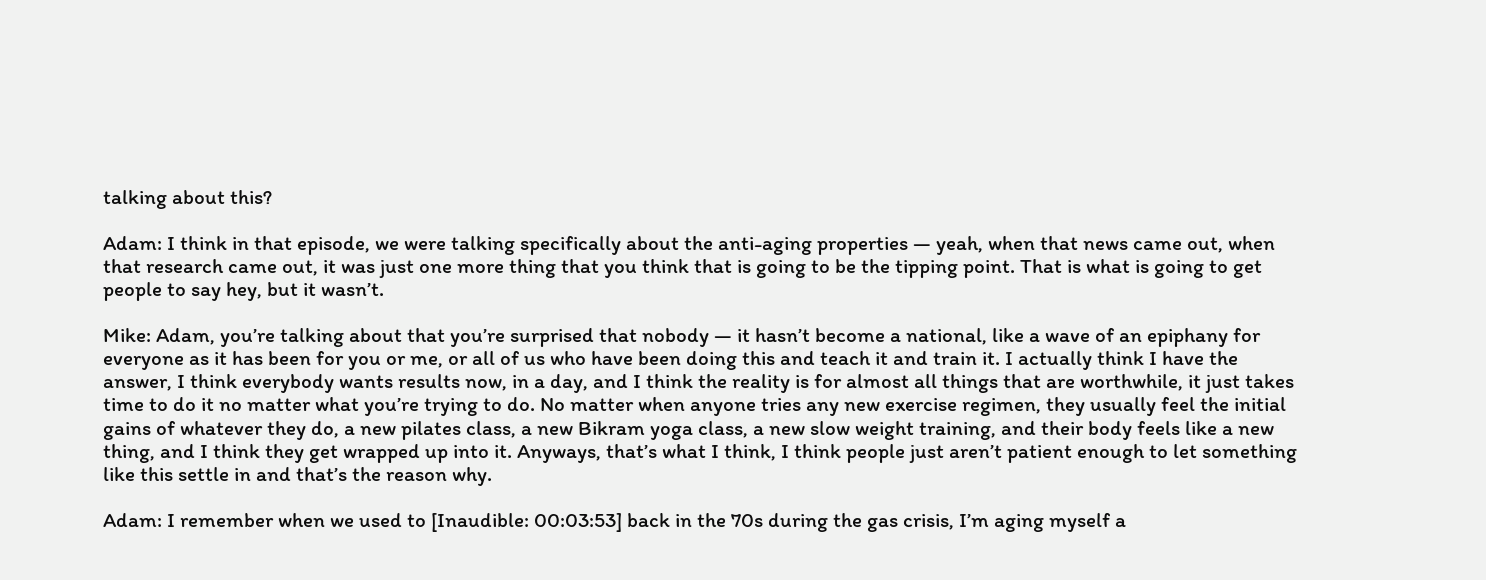talking about this?

Adam: I think in that episode, we were talking specifically about the anti-aging properties — yeah, when that news came out, when that research came out, it was just one more thing that you think that is going to be the tipping point. That is what is going to get people to say hey, but it wasn’t.

Mike: Adam, you’re talking about that you’re surprised that nobody — it hasn’t become a national, like a wave of an epiphany for everyone as it has been for you or me, or all of us who have been doing this and teach it and train it. I actually think I have the answer, I think everybody wants results now, in a day, and I think the reality is for almost all things that are worthwhile, it just takes time to do it no matter what you’re trying to do. No matter when anyone tries any new exercise regimen, they usually feel the initial gains of whatever they do, a new pilates class, a new Bikram yoga class, a new slow weight training, and their body feels like a new thing, and I think they get wrapped up into it. Anyways, that’s what I think, I think people just aren’t patient enough to let something like this settle in and that’s the reason why.

Adam: I remember when we used to [Inaudible: 00:03:53] back in the 70s during the gas crisis, I’m aging myself a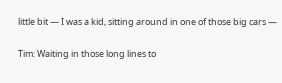little bit — I was a kid, sitting around in one of those big cars —

Tim: Waiting in those long lines to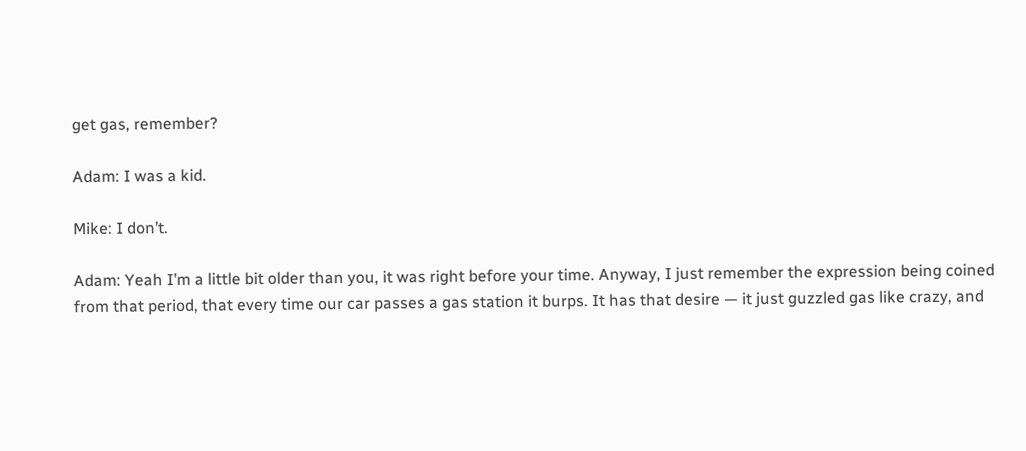get gas, remember?

Adam: I was a kid.

Mike: I don’t.

Adam: Yeah I’m a little bit older than you, it was right before your time. Anyway, I just remember the expression being coined from that period, that every time our car passes a gas station it burps. It has that desire — it just guzzled gas like crazy, and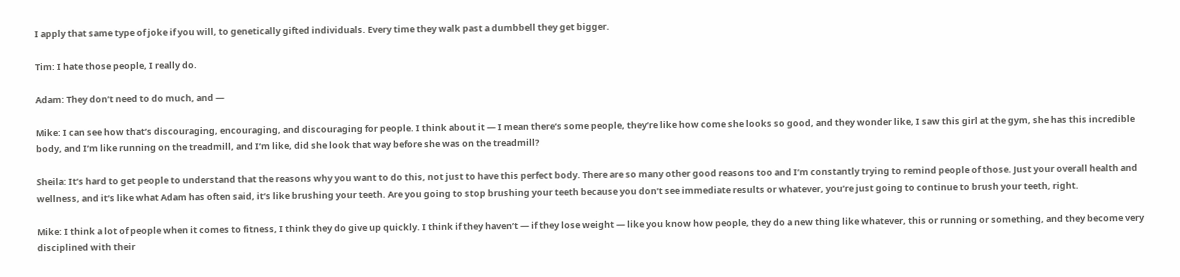I apply that same type of joke if you will, to genetically gifted individuals. Every time they walk past a dumbbell they get bigger.

Tim: I hate those people, I really do.

Adam: They don’t need to do much, and —

Mike: I can see how that’s discouraging, encouraging, and discouraging for people. I think about it — I mean there’s some people, they’re like how come she looks so good, and they wonder like, I saw this girl at the gym, she has this incredible body, and I’m like running on the treadmill, and I’m like, did she look that way before she was on the treadmill?

Sheila: It’s hard to get people to understand that the reasons why you want to do this, not just to have this perfect body. There are so many other good reasons too and I’m constantly trying to remind people of those. Just your overall health and wellness, and it’s like what Adam has often said, it’s like brushing your teeth. Are you going to stop brushing your teeth because you don’t see immediate results or whatever, you’re just going to continue to brush your teeth, right.

Mike: I think a lot of people when it comes to fitness, I think they do give up quickly. I think if they haven’t — if they lose weight — like you know how people, they do a new thing like whatever, this or running or something, and they become very disciplined with their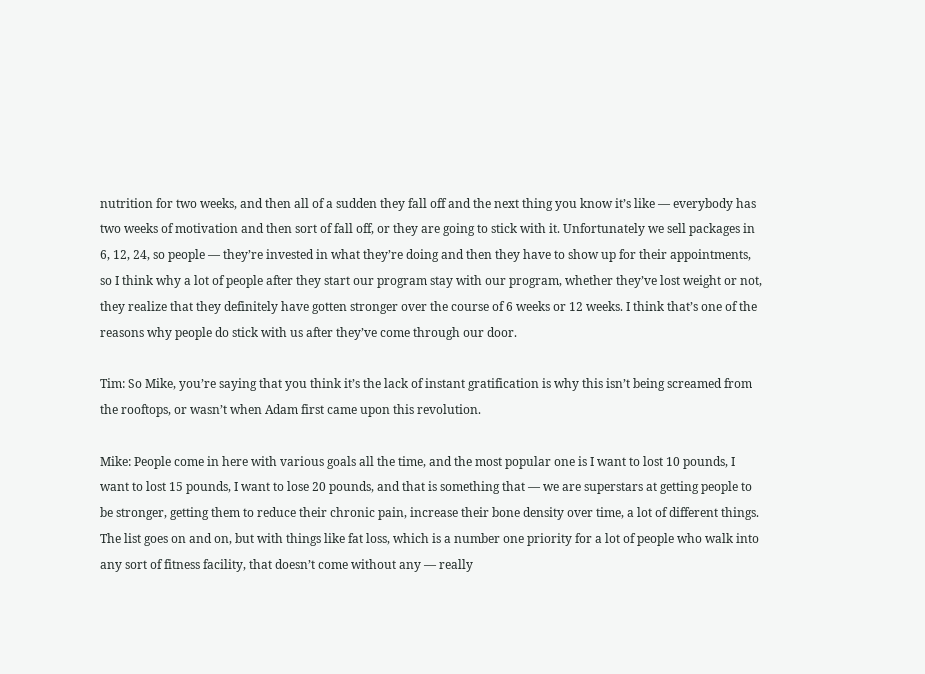nutrition for two weeks, and then all of a sudden they fall off and the next thing you know it’s like — everybody has two weeks of motivation and then sort of fall off, or they are going to stick with it. Unfortunately we sell packages in 6, 12, 24, so people — they’re invested in what they’re doing and then they have to show up for their appointments, so I think why a lot of people after they start our program stay with our program, whether they’ve lost weight or not, they realize that they definitely have gotten stronger over the course of 6 weeks or 12 weeks. I think that’s one of the reasons why people do stick with us after they’ve come through our door.

Tim: So Mike, you’re saying that you think it’s the lack of instant gratification is why this isn’t being screamed from the rooftops, or wasn’t when Adam first came upon this revolution.

Mike: People come in here with various goals all the time, and the most popular one is I want to lost 10 pounds, I want to lost 15 pounds, I want to lose 20 pounds, and that is something that — we are superstars at getting people to be stronger, getting them to reduce their chronic pain, increase their bone density over time, a lot of different things. The list goes on and on, but with things like fat loss, which is a number one priority for a lot of people who walk into any sort of fitness facility, that doesn’t come without any — really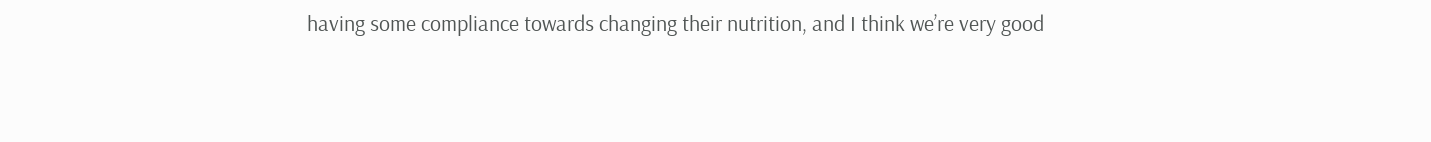having some compliance towards changing their nutrition, and I think we’re very good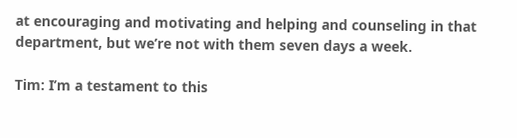at encouraging and motivating and helping and counseling in that department, but we’re not with them seven days a week.

Tim: I’m a testament to this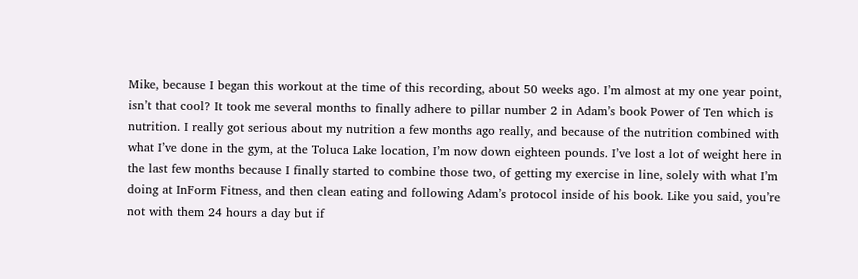Mike, because I began this workout at the time of this recording, about 50 weeks ago. I’m almost at my one year point, isn’t that cool? It took me several months to finally adhere to pillar number 2 in Adam’s book Power of Ten which is nutrition. I really got serious about my nutrition a few months ago really, and because of the nutrition combined with what I’ve done in the gym, at the Toluca Lake location, I’m now down eighteen pounds. I’ve lost a lot of weight here in the last few months because I finally started to combine those two, of getting my exercise in line, solely with what I’m doing at InForm Fitness, and then clean eating and following Adam’s protocol inside of his book. Like you said, you’re not with them 24 hours a day but if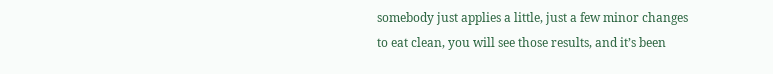somebody just applies a little, just a few minor changes to eat clean, you will see those results, and it’s been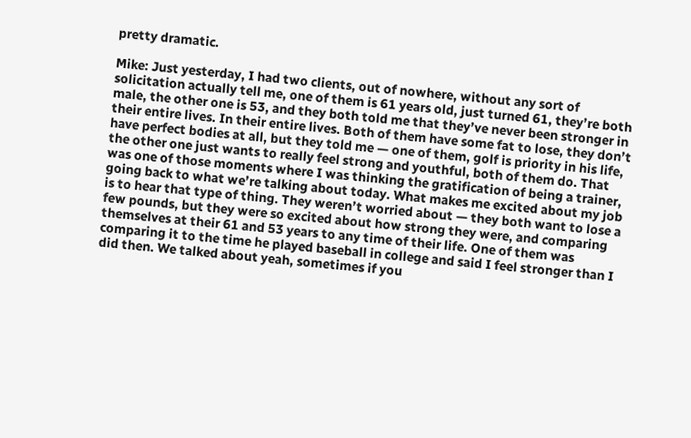pretty dramatic.

Mike: Just yesterday, I had two clients, out of nowhere, without any sort of solicitation actually tell me, one of them is 61 years old, just turned 61, they’re both male, the other one is 53, and they both told me that they’ve never been stronger in their entire lives. In their entire lives. Both of them have some fat to lose, they don’t have perfect bodies at all, but they told me — one of them, golf is priority in his life, the other one just wants to really feel strong and youthful, both of them do. That was one of those moments where I was thinking the gratification of being a trainer, going back to what we’re talking about today. What makes me excited about my job is to hear that type of thing. They weren’t worried about — they both want to lose a few pounds, but they were so excited about how strong they were, and comparing themselves at their 61 and 53 years to any time of their life. One of them was comparing it to the time he played baseball in college and said I feel stronger than I did then. We talked about yeah, sometimes if you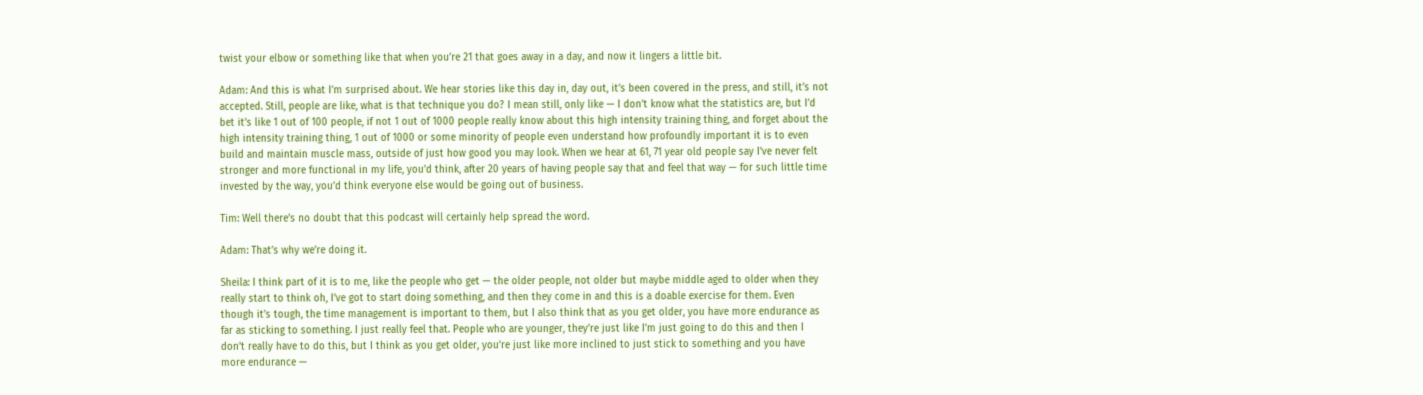twist your elbow or something like that when you’re 21 that goes away in a day, and now it lingers a little bit.

Adam: And this is what I’m surprised about. We hear stories like this day in, day out, it’s been covered in the press, and still, it’s not accepted. Still, people are like, what is that technique you do? I mean still, only like — I don’t know what the statistics are, but I’d bet it’s like 1 out of 100 people, if not 1 out of 1000 people really know about this high intensity training thing, and forget about the high intensity training thing, 1 out of 1000 or some minority of people even understand how profoundly important it is to even build and maintain muscle mass, outside of just how good you may look. When we hear at 61, 71 year old people say I’ve never felt stronger and more functional in my life, you’d think, after 20 years of having people say that and feel that way — for such little time invested by the way, you’d think everyone else would be going out of business.

Tim: Well there’s no doubt that this podcast will certainly help spread the word.

Adam: That’s why we’re doing it.

Sheila: I think part of it is to me, like the people who get — the older people, not older but maybe middle aged to older when they really start to think oh, I’ve got to start doing something, and then they come in and this is a doable exercise for them. Even though it’s tough, the time management is important to them, but I also think that as you get older, you have more endurance as far as sticking to something. I just really feel that. People who are younger, they’re just like I’m just going to do this and then I don’t really have to do this, but I think as you get older, you’re just like more inclined to just stick to something and you have more endurance —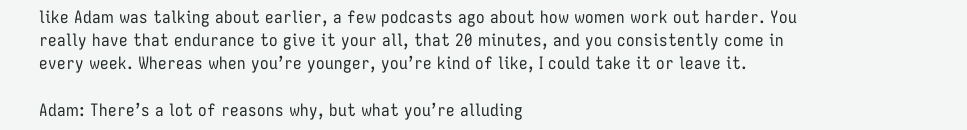like Adam was talking about earlier, a few podcasts ago about how women work out harder. You really have that endurance to give it your all, that 20 minutes, and you consistently come in every week. Whereas when you’re younger, you’re kind of like, I could take it or leave it.

Adam: There’s a lot of reasons why, but what you’re alluding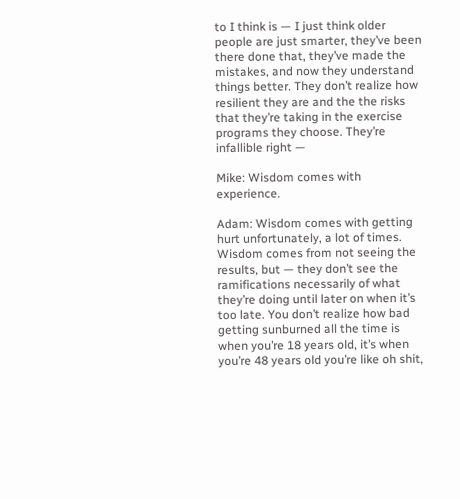to I think is — I just think older people are just smarter, they’ve been there done that, they’ve made the mistakes, and now they understand things better. They don’t realize how resilient they are and the the risks that they’re taking in the exercise programs they choose. They’re infallible right —

Mike: Wisdom comes with experience.

Adam: Wisdom comes with getting hurt unfortunately, a lot of times. Wisdom comes from not seeing the results, but — they don’t see the ramifications necessarily of what they’re doing until later on when it’s too late. You don’t realize how bad getting sunburned all the time is when you’re 18 years old, it’s when you’re 48 years old you’re like oh shit,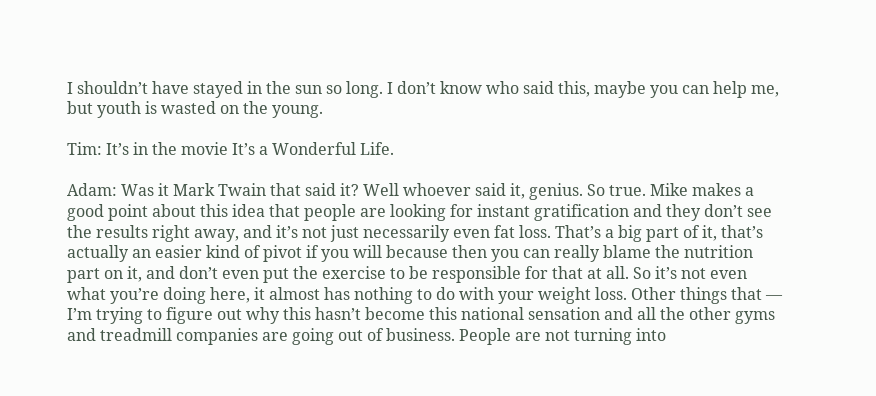I shouldn’t have stayed in the sun so long. I don’t know who said this, maybe you can help me, but youth is wasted on the young.

Tim: It’s in the movie It’s a Wonderful Life.

Adam: Was it Mark Twain that said it? Well whoever said it, genius. So true. Mike makes a good point about this idea that people are looking for instant gratification and they don’t see the results right away, and it’s not just necessarily even fat loss. That’s a big part of it, that’s actually an easier kind of pivot if you will because then you can really blame the nutrition part on it, and don’t even put the exercise to be responsible for that at all. So it’s not even what you’re doing here, it almost has nothing to do with your weight loss. Other things that — I’m trying to figure out why this hasn’t become this national sensation and all the other gyms and treadmill companies are going out of business. People are not turning into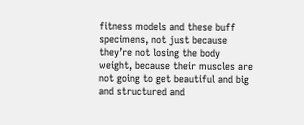fitness models and these buff specimens, not just because they’re not losing the body weight, because their muscles are not going to get beautiful and big and structured and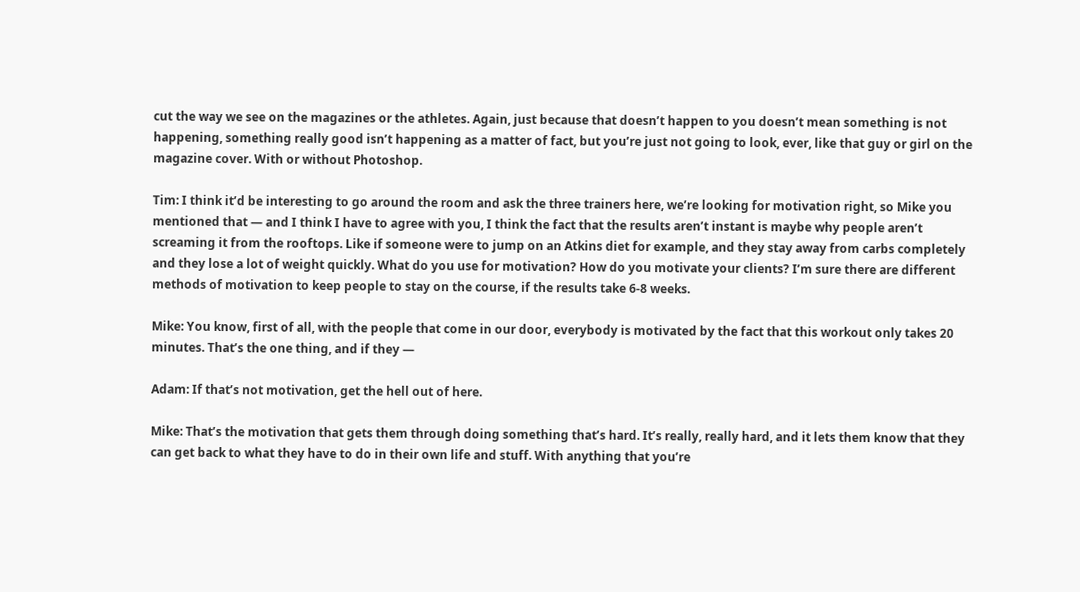cut the way we see on the magazines or the athletes. Again, just because that doesn’t happen to you doesn’t mean something is not happening, something really good isn’t happening as a matter of fact, but you’re just not going to look, ever, like that guy or girl on the magazine cover. With or without Photoshop.

Tim: I think it’d be interesting to go around the room and ask the three trainers here, we’re looking for motivation right, so Mike you mentioned that — and I think I have to agree with you, I think the fact that the results aren’t instant is maybe why people aren’t screaming it from the rooftops. Like if someone were to jump on an Atkins diet for example, and they stay away from carbs completely and they lose a lot of weight quickly. What do you use for motivation? How do you motivate your clients? I’m sure there are different methods of motivation to keep people to stay on the course, if the results take 6-8 weeks.

Mike: You know, first of all, with the people that come in our door, everybody is motivated by the fact that this workout only takes 20 minutes. That’s the one thing, and if they —

Adam: If that’s not motivation, get the hell out of here.

Mike: That’s the motivation that gets them through doing something that’s hard. It’s really, really hard, and it lets them know that they can get back to what they have to do in their own life and stuff. With anything that you’re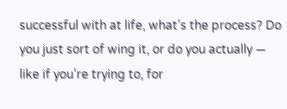successful with at life, what’s the process? Do you just sort of wing it, or do you actually — like if you’re trying to, for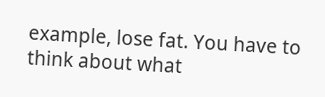example, lose fat. You have to think about what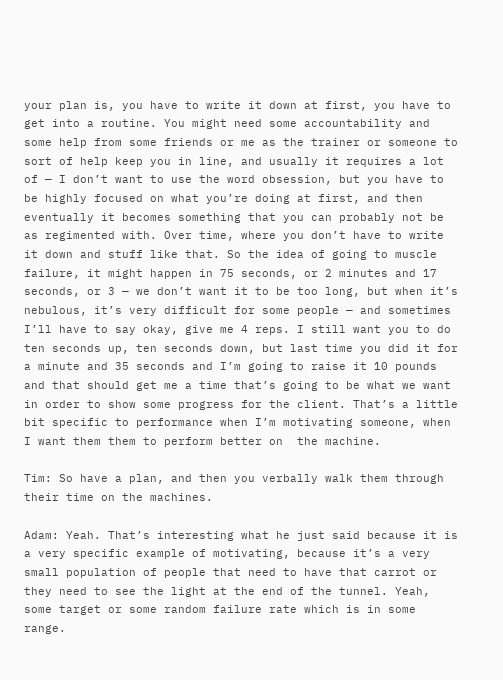your plan is, you have to write it down at first, you have to get into a routine. You might need some accountability and some help from some friends or me as the trainer or someone to sort of help keep you in line, and usually it requires a lot of — I don’t want to use the word obsession, but you have to be highly focused on what you’re doing at first, and then eventually it becomes something that you can probably not be as regimented with. Over time, where you don’t have to write it down and stuff like that. So the idea of going to muscle failure, it might happen in 75 seconds, or 2 minutes and 17 seconds, or 3 — we don’t want it to be too long, but when it’s nebulous, it’s very difficult for some people — and sometimes I’ll have to say okay, give me 4 reps. I still want you to do ten seconds up, ten seconds down, but last time you did it for a minute and 35 seconds and I’m going to raise it 10 pounds and that should get me a time that’s going to be what we want in order to show some progress for the client. That’s a little bit specific to performance when I’m motivating someone, when I want them them to perform better on  the machine.

Tim: So have a plan, and then you verbally walk them through their time on the machines.

Adam: Yeah. That’s interesting what he just said because it is a very specific example of motivating, because it’s a very small population of people that need to have that carrot or they need to see the light at the end of the tunnel. Yeah, some target or some random failure rate which is in some range.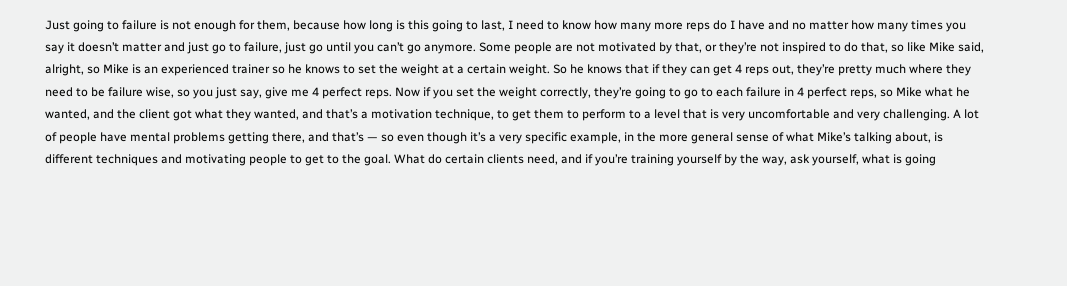Just going to failure is not enough for them, because how long is this going to last, I need to know how many more reps do I have and no matter how many times you say it doesn’t matter and just go to failure, just go until you can’t go anymore. Some people are not motivated by that, or they’re not inspired to do that, so like Mike said, alright, so Mike is an experienced trainer so he knows to set the weight at a certain weight. So he knows that if they can get 4 reps out, they’re pretty much where they need to be failure wise, so you just say, give me 4 perfect reps. Now if you set the weight correctly, they’re going to go to each failure in 4 perfect reps, so Mike what he wanted, and the client got what they wanted, and that’s a motivation technique, to get them to perform to a level that is very uncomfortable and very challenging. A lot of people have mental problems getting there, and that’s — so even though it’s a very specific example, in the more general sense of what Mike’s talking about, is different techniques and motivating people to get to the goal. What do certain clients need, and if you’re training yourself by the way, ask yourself, what is going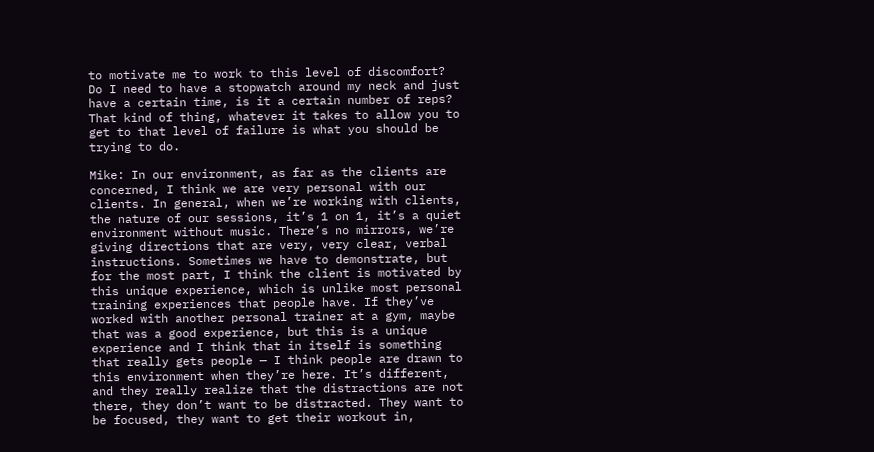to motivate me to work to this level of discomfort? Do I need to have a stopwatch around my neck and just have a certain time, is it a certain number of reps? That kind of thing, whatever it takes to allow you to get to that level of failure is what you should be trying to do.

Mike: In our environment, as far as the clients are concerned, I think we are very personal with our clients. In general, when we’re working with clients, the nature of our sessions, it’s 1 on 1, it’s a quiet environment without music. There’s no mirrors, we’re giving directions that are very, very clear, verbal instructions. Sometimes we have to demonstrate, but for the most part, I think the client is motivated by this unique experience, which is unlike most personal training experiences that people have. If they’ve worked with another personal trainer at a gym, maybe that was a good experience, but this is a unique experience and I think that in itself is something that really gets people — I think people are drawn to this environment when they’re here. It’s different, and they really realize that the distractions are not there, they don’t want to be distracted. They want to be focused, they want to get their workout in,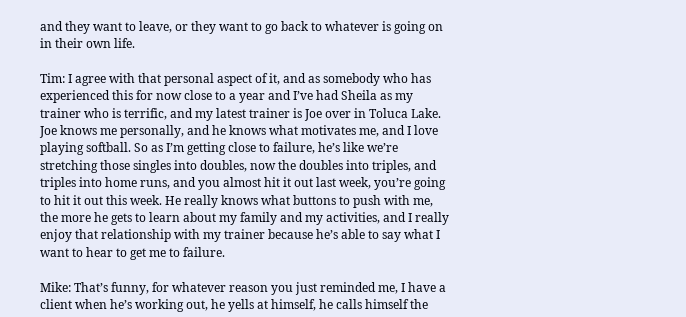and they want to leave, or they want to go back to whatever is going on in their own life.

Tim: I agree with that personal aspect of it, and as somebody who has experienced this for now close to a year and I’ve had Sheila as my trainer who is terrific, and my latest trainer is Joe over in Toluca Lake. Joe knows me personally, and he knows what motivates me, and I love playing softball. So as I’m getting close to failure, he’s like we’re stretching those singles into doubles, now the doubles into triples, and triples into home runs, and you almost hit it out last week, you’re going to hit it out this week. He really knows what buttons to push with me, the more he gets to learn about my family and my activities, and I really enjoy that relationship with my trainer because he’s able to say what I want to hear to get me to failure.

Mike: That’s funny, for whatever reason you just reminded me, I have a client when he’s working out, he yells at himself, he calls himself the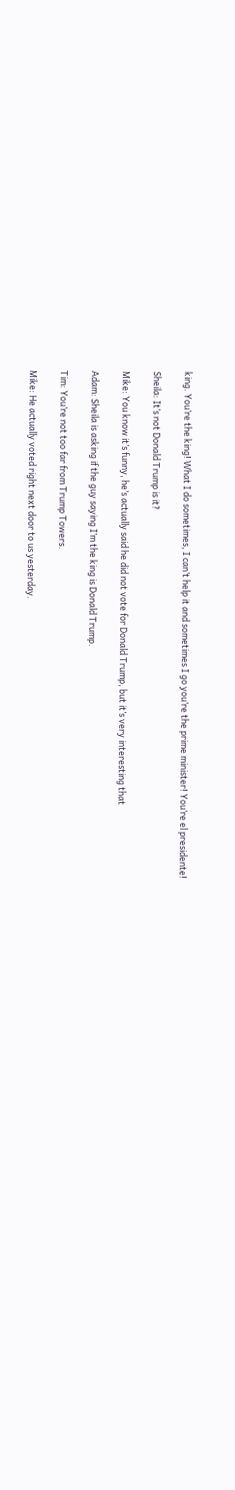king. You’re the king! What I do sometimes, I can’t help it and sometimes I go you’re the prime minister! You’re el presidente!

Sheila: It’s not Donald Trump is it?

Mike: You know it’s funny, he’s actually said he did not vote for Donald Trump, but it’s very interesting that

Adam: Sheila is asking if the guy saying I’m the king is Donald Trump.

Tim: You’re not too far from Trump Towers.

Mike: He actually voted right next door to us yesterday.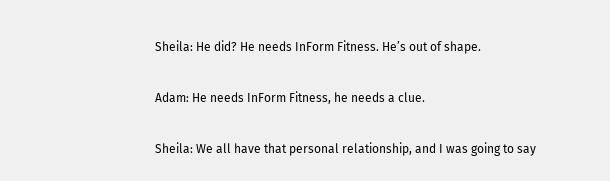Sheila: He did? He needs InForm Fitness. He’s out of shape.

Adam: He needs InForm Fitness, he needs a clue.

Sheila: We all have that personal relationship, and I was going to say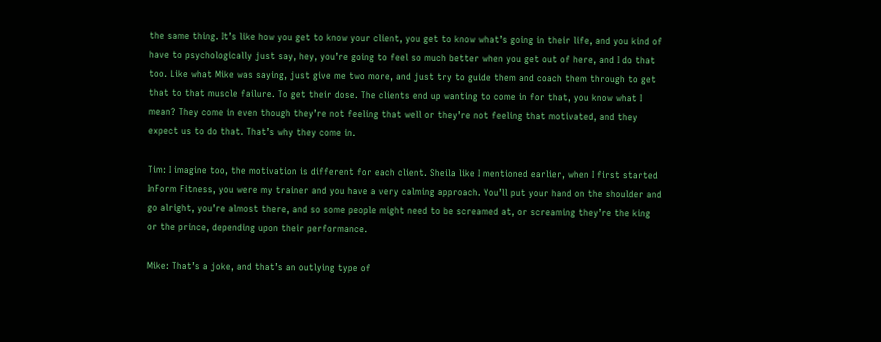the same thing. It’s like how you get to know your client, you get to know what’s going in their life, and you kind of have to psychologically just say, hey, you’re going to feel so much better when you get out of here, and I do that too. Like what Mike was saying, just give me two more, and just try to guide them and coach them through to get that to that muscle failure. To get their dose. The clients end up wanting to come in for that, you know what I mean? They come in even though they’re not feeling that well or they’re not feeling that motivated, and they expect us to do that. That’s why they come in.

Tim: I imagine too, the motivation is different for each client. Sheila like I mentioned earlier, when I first started InForm Fitness, you were my trainer and you have a very calming approach. You’ll put your hand on the shoulder and go alright, you’re almost there, and so some people might need to be screamed at, or screaming they’re the king or the prince, depending upon their performance.

Mike: That’s a joke, and that’s an outlying type of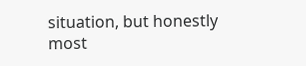situation, but honestly most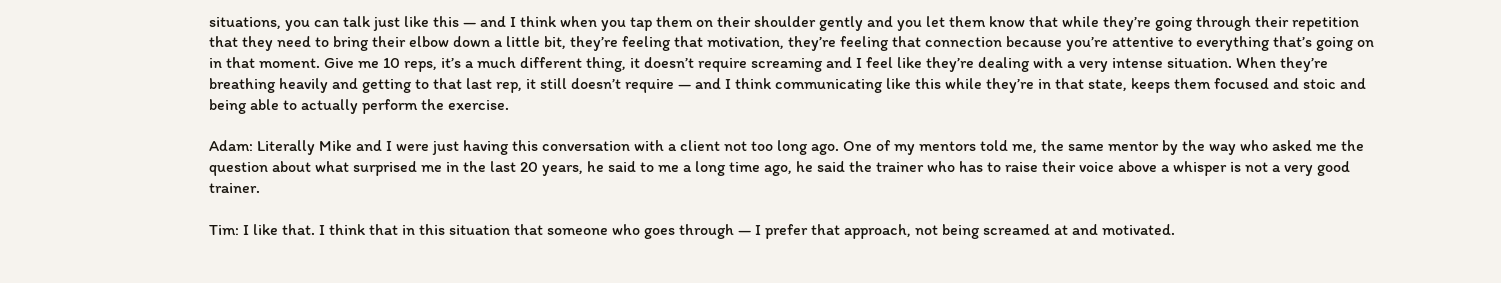situations, you can talk just like this — and I think when you tap them on their shoulder gently and you let them know that while they’re going through their repetition that they need to bring their elbow down a little bit, they’re feeling that motivation, they’re feeling that connection because you’re attentive to everything that’s going on in that moment. Give me 10 reps, it’s a much different thing, it doesn’t require screaming and I feel like they’re dealing with a very intense situation. When they’re breathing heavily and getting to that last rep, it still doesn’t require — and I think communicating like this while they’re in that state, keeps them focused and stoic and being able to actually perform the exercise.

Adam: Literally Mike and I were just having this conversation with a client not too long ago. One of my mentors told me, the same mentor by the way who asked me the question about what surprised me in the last 20 years, he said to me a long time ago, he said the trainer who has to raise their voice above a whisper is not a very good trainer.

Tim: I like that. I think that in this situation that someone who goes through — I prefer that approach, not being screamed at and motivated.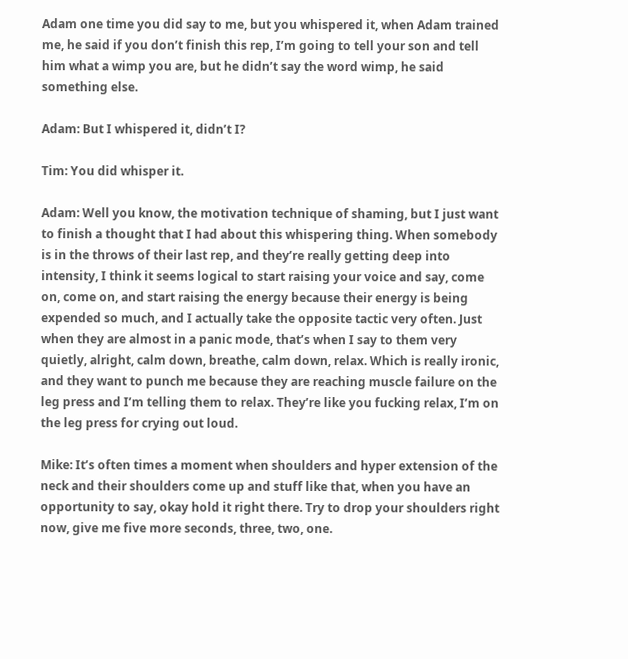Adam one time you did say to me, but you whispered it, when Adam trained me, he said if you don’t finish this rep, I’m going to tell your son and tell him what a wimp you are, but he didn’t say the word wimp, he said something else.

Adam: But I whispered it, didn’t I?

Tim: You did whisper it.

Adam: Well you know, the motivation technique of shaming, but I just want to finish a thought that I had about this whispering thing. When somebody is in the throws of their last rep, and they’re really getting deep into intensity, I think it seems logical to start raising your voice and say, come on, come on, and start raising the energy because their energy is being expended so much, and I actually take the opposite tactic very often. Just when they are almost in a panic mode, that’s when I say to them very quietly, alright, calm down, breathe, calm down, relax. Which is really ironic, and they want to punch me because they are reaching muscle failure on the leg press and I’m telling them to relax. They’re like you fucking relax, I’m on the leg press for crying out loud.

Mike: It’s often times a moment when shoulders and hyper extension of the neck and their shoulders come up and stuff like that, when you have an opportunity to say, okay hold it right there. Try to drop your shoulders right now, give me five more seconds, three, two, one.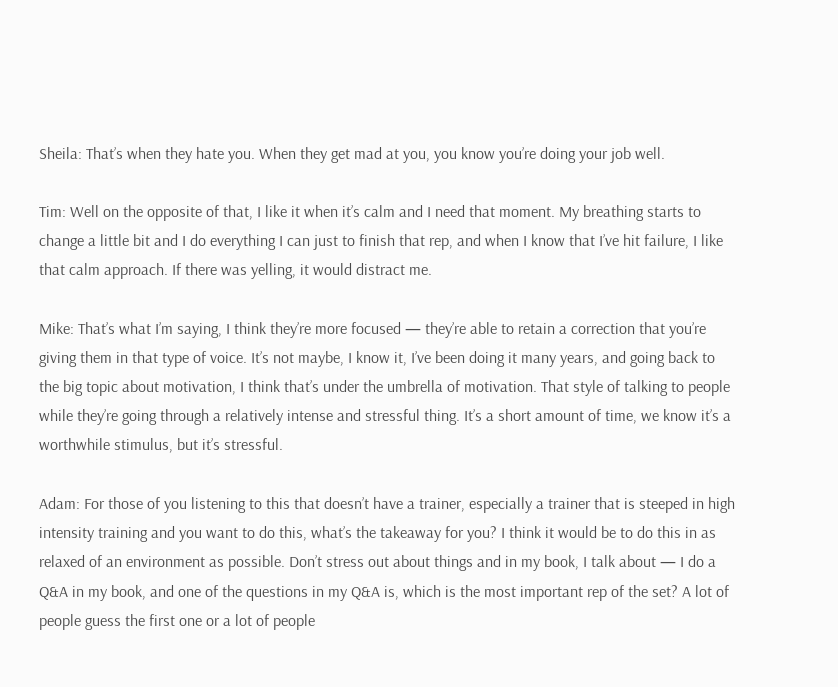Sheila: That’s when they hate you. When they get mad at you, you know you’re doing your job well.

Tim: Well on the opposite of that, I like it when it’s calm and I need that moment. My breathing starts to change a little bit and I do everything I can just to finish that rep, and when I know that I’ve hit failure, I like that calm approach. If there was yelling, it would distract me.

Mike: That’s what I’m saying, I think they’re more focused — they’re able to retain a correction that you’re giving them in that type of voice. It’s not maybe, I know it, I’ve been doing it many years, and going back to the big topic about motivation, I think that’s under the umbrella of motivation. That style of talking to people while they’re going through a relatively intense and stressful thing. It’s a short amount of time, we know it’s a worthwhile stimulus, but it’s stressful.

Adam: For those of you listening to this that doesn’t have a trainer, especially a trainer that is steeped in high intensity training and you want to do this, what’s the takeaway for you? I think it would be to do this in as relaxed of an environment as possible. Don’t stress out about things and in my book, I talk about — I do a Q&A in my book, and one of the questions in my Q&A is, which is the most important rep of the set? A lot of people guess the first one or a lot of people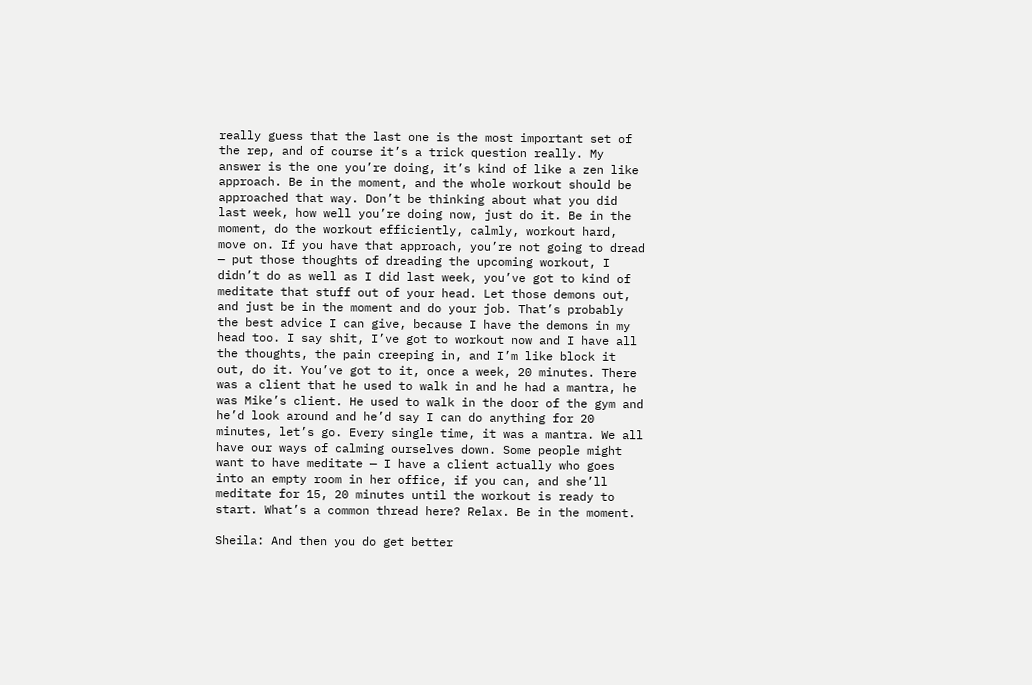really guess that the last one is the most important set of the rep, and of course it’s a trick question really. My answer is the one you’re doing, it’s kind of like a zen like approach. Be in the moment, and the whole workout should be approached that way. Don’t be thinking about what you did last week, how well you’re doing now, just do it. Be in the moment, do the workout efficiently, calmly, workout hard, move on. If you have that approach, you’re not going to dread — put those thoughts of dreading the upcoming workout, I didn’t do as well as I did last week, you’ve got to kind of meditate that stuff out of your head. Let those demons out, and just be in the moment and do your job. That’s probably the best advice I can give, because I have the demons in my head too. I say shit, I’ve got to workout now and I have all the thoughts, the pain creeping in, and I’m like block it out, do it. You’ve got to it, once a week, 20 minutes. There was a client that he used to walk in and he had a mantra, he was Mike’s client. He used to walk in the door of the gym and he’d look around and he’d say I can do anything for 20 minutes, let’s go. Every single time, it was a mantra. We all have our ways of calming ourselves down. Some people might want to have meditate — I have a client actually who goes into an empty room in her office, if you can, and she’ll meditate for 15, 20 minutes until the workout is ready to start. What’s a common thread here? Relax. Be in the moment.

Sheila: And then you do get better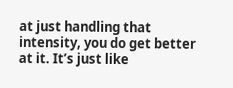at just handling that intensity, you do get better at it. It’s just like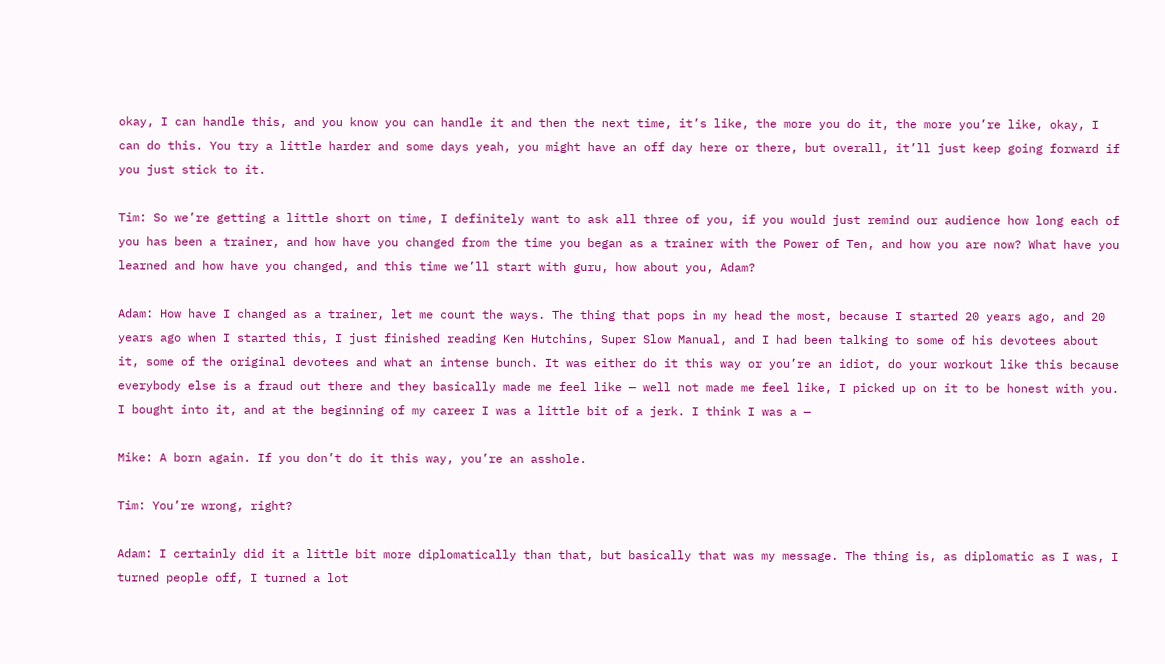okay, I can handle this, and you know you can handle it and then the next time, it’s like, the more you do it, the more you’re like, okay, I can do this. You try a little harder and some days yeah, you might have an off day here or there, but overall, it’ll just keep going forward if you just stick to it.

Tim: So we’re getting a little short on time, I definitely want to ask all three of you, if you would just remind our audience how long each of you has been a trainer, and how have you changed from the time you began as a trainer with the Power of Ten, and how you are now? What have you learned and how have you changed, and this time we’ll start with guru, how about you, Adam?

Adam: How have I changed as a trainer, let me count the ways. The thing that pops in my head the most, because I started 20 years ago, and 20 years ago when I started this, I just finished reading Ken Hutchins, Super Slow Manual, and I had been talking to some of his devotees about it, some of the original devotees and what an intense bunch. It was either do it this way or you’re an idiot, do your workout like this because everybody else is a fraud out there and they basically made me feel like — well not made me feel like, I picked up on it to be honest with you. I bought into it, and at the beginning of my career I was a little bit of a jerk. I think I was a —

Mike: A born again. If you don’t do it this way, you’re an asshole.

Tim: You’re wrong, right?

Adam: I certainly did it a little bit more diplomatically than that, but basically that was my message. The thing is, as diplomatic as I was, I turned people off, I turned a lot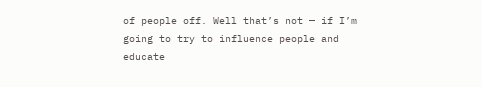of people off. Well that’s not — if I’m going to try to influence people and educate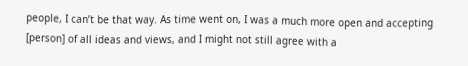people, I can’t be that way. As time went on, I was a much more open and accepting [person] of all ideas and views, and I might not still agree with a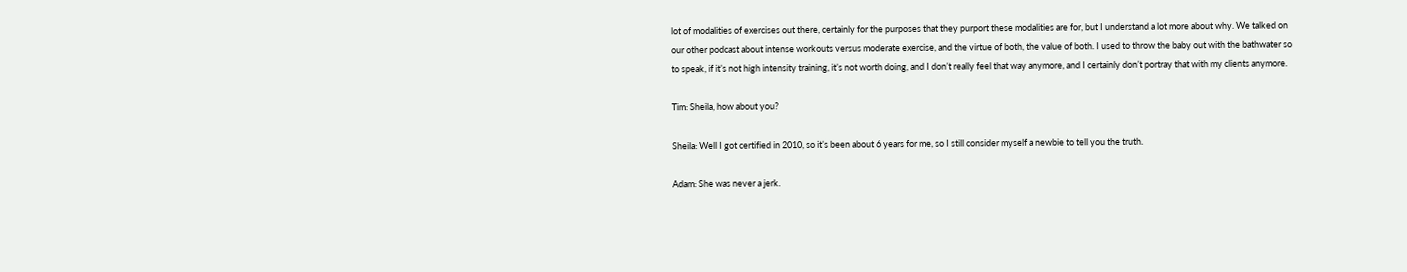lot of modalities of exercises out there, certainly for the purposes that they purport these modalities are for, but I understand a lot more about why. We talked on our other podcast about intense workouts versus moderate exercise, and the virtue of both, the value of both. I used to throw the baby out with the bathwater so to speak, if it’s not high intensity training, it’s not worth doing, and I don’t really feel that way anymore, and I certainly don’t portray that with my clients anymore.

Tim: Sheila, how about you?

Sheila: Well I got certified in 2010, so it’s been about 6 years for me, so I still consider myself a newbie to tell you the truth.

Adam: She was never a jerk.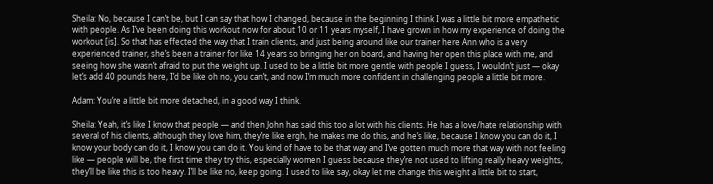Sheila: No, because I can’t be, but I can say that how I changed, because in the beginning I think I was a little bit more empathetic with people. As I’ve been doing this workout now for about 10 or 11 years myself, I have grown in how my experience of doing the workout [is]. So that has effected the way that I train clients, and just being around like our trainer here Ann who is a very experienced trainer, she’s been a trainer for like 14 years so bringing her on board, and having her open this place with me, and seeing how she wasn’t afraid to put the weight up. I used to be a little bit more gentle with people I guess, I wouldn’t just — okay let’s add 40 pounds here, I’d be like oh no, you can’t, and now I’m much more confident in challenging people a little bit more.

Adam: You’re a little bit more detached, in a good way I think.

Sheila: Yeah, it’s like I know that people — and then John has said this too a lot with his clients. He has a love/hate relationship with several of his clients, although they love him, they’re like ergh, he makes me do this, and he’s like, because I know you can do it, I know your body can do it, I know you can do it. You kind of have to be that way and I’ve gotten much more that way with not feeling like — people will be, the first time they try this, especially women I guess because they’re not used to lifting really heavy weights, they’ll be like this is too heavy. I’ll be like no, keep going. I used to like say, okay let me change this weight a little bit to start,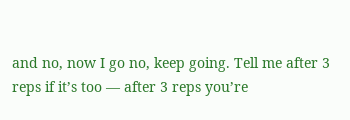and no, now I go no, keep going. Tell me after 3 reps if it’s too — after 3 reps you’re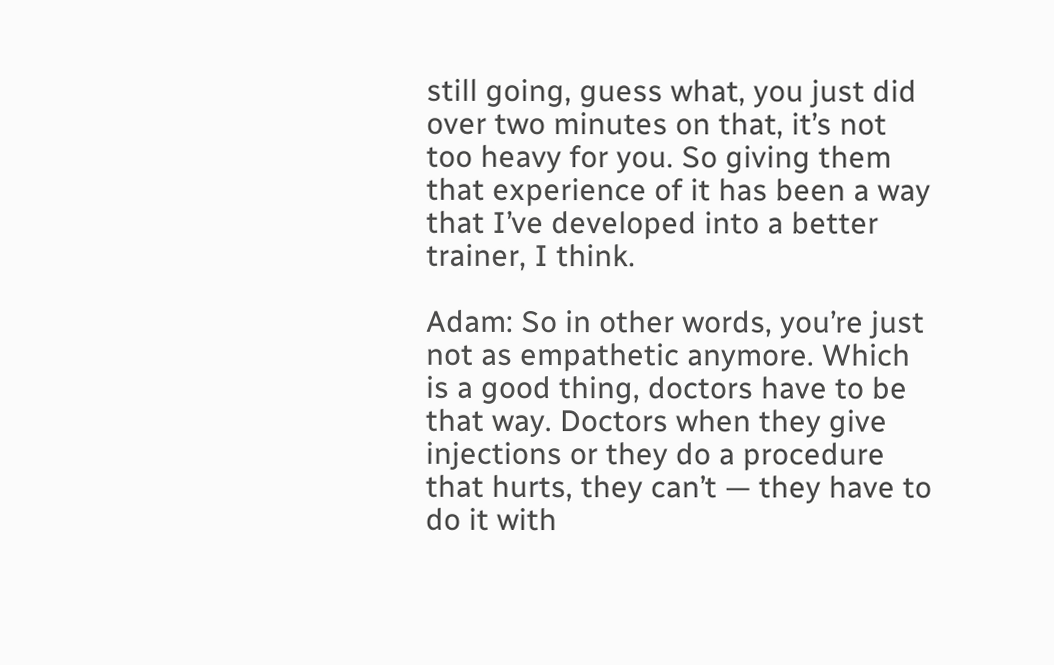still going, guess what, you just did over two minutes on that, it’s not too heavy for you. So giving them that experience of it has been a way that I’ve developed into a better trainer, I think.

Adam: So in other words, you’re just not as empathetic anymore. Which is a good thing, doctors have to be that way. Doctors when they give injections or they do a procedure that hurts, they can’t — they have to do it with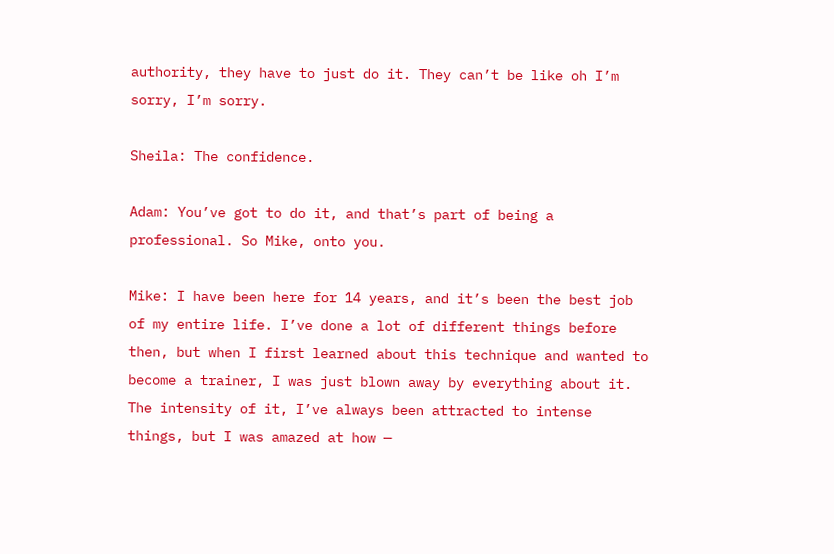authority, they have to just do it. They can’t be like oh I’m sorry, I’m sorry.

Sheila: The confidence.

Adam: You’ve got to do it, and that’s part of being a professional. So Mike, onto you.

Mike: I have been here for 14 years, and it’s been the best job of my entire life. I’ve done a lot of different things before then, but when I first learned about this technique and wanted to become a trainer, I was just blown away by everything about it. The intensity of it, I’ve always been attracted to intense things, but I was amazed at how —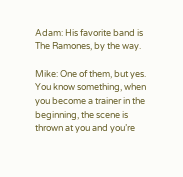Adam: His favorite band is The Ramones, by the way.

Mike: One of them, but yes. You know something, when you become a trainer in the beginning, the scene is thrown at you and you’re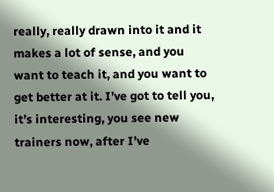really, really drawn into it and it makes a lot of sense, and you want to teach it, and you want to get better at it. I’ve got to tell you, it’s interesting, you see new trainers now, after I’ve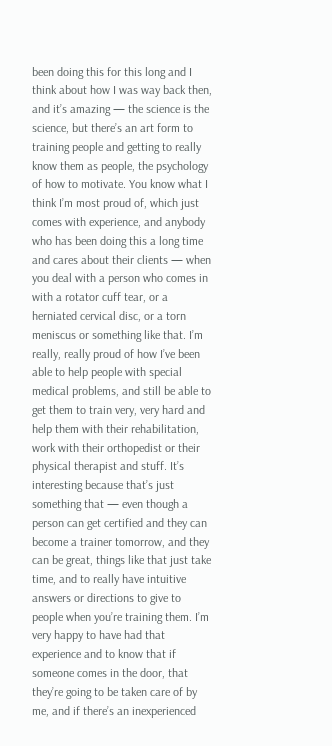been doing this for this long and I think about how I was way back then, and it’s amazing — the science is the science, but there’s an art form to training people and getting to really know them as people, the psychology of how to motivate. You know what I think I’m most proud of, which just comes with experience, and anybody who has been doing this a long time and cares about their clients — when you deal with a person who comes in with a rotator cuff tear, or a herniated cervical disc, or a torn meniscus or something like that. I’m really, really proud of how I’ve been able to help people with special medical problems, and still be able to get them to train very, very hard and help them with their rehabilitation, work with their orthopedist or their physical therapist and stuff. It’s interesting because that’s just something that — even though a person can get certified and they can become a trainer tomorrow, and they can be great, things like that just take time, and to really have intuitive answers or directions to give to people when you’re training them. I’m very happy to have had that experience and to know that if someone comes in the door, that they’re going to be taken care of by me, and if there’s an inexperienced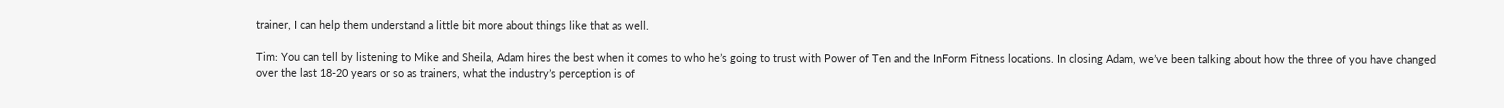trainer, I can help them understand a little bit more about things like that as well.

Tim: You can tell by listening to Mike and Sheila, Adam hires the best when it comes to who he’s going to trust with Power of Ten and the InForm Fitness locations. In closing Adam, we’ve been talking about how the three of you have changed over the last 18-20 years or so as trainers, what the industry’s perception is of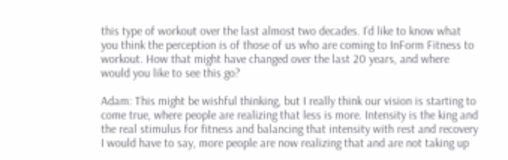this type of workout over the last almost two decades. I’d like to know what you think the perception is of those of us who are coming to InForm Fitness to workout. How that might have changed over the last 20 years, and where would you like to see this go?

Adam: This might be wishful thinking, but I really think our vision is starting to come true, where people are realizing that less is more. Intensity is the king and the real stimulus for fitness and balancing that intensity with rest and recovery I would have to say, more people are now realizing that and are not taking up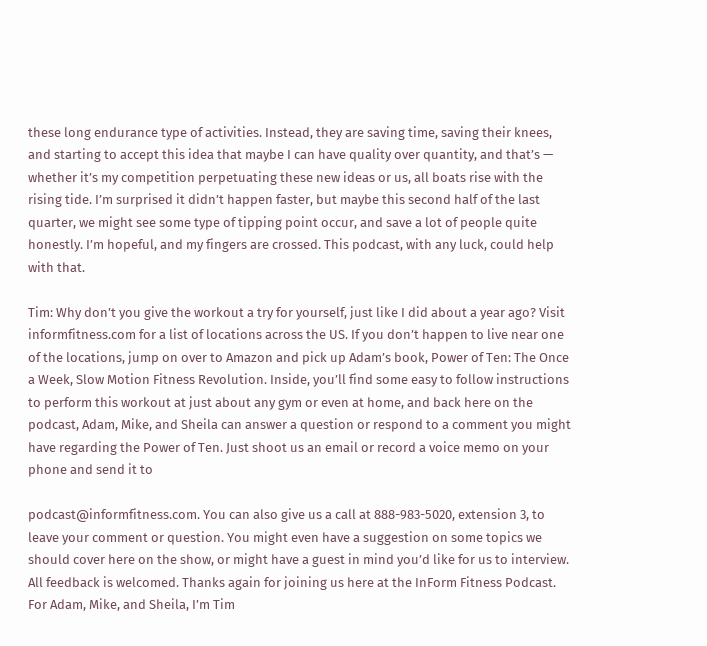these long endurance type of activities. Instead, they are saving time, saving their knees, and starting to accept this idea that maybe I can have quality over quantity, and that’s — whether it’s my competition perpetuating these new ideas or us, all boats rise with the rising tide. I’m surprised it didn’t happen faster, but maybe this second half of the last quarter, we might see some type of tipping point occur, and save a lot of people quite honestly. I’m hopeful, and my fingers are crossed. This podcast, with any luck, could help with that.

Tim: Why don’t you give the workout a try for yourself, just like I did about a year ago? Visit informfitness.com for a list of locations across the US. If you don’t happen to live near one of the locations, jump on over to Amazon and pick up Adam’s book, Power of Ten: The Once a Week, Slow Motion Fitness Revolution. Inside, you’ll find some easy to follow instructions to perform this workout at just about any gym or even at home, and back here on the podcast, Adam, Mike, and Sheila can answer a question or respond to a comment you might have regarding the Power of Ten. Just shoot us an email or record a voice memo on your phone and send it to

podcast@informfitness.com. You can also give us a call at 888-983-5020, extension 3, to leave your comment or question. You might even have a suggestion on some topics we should cover here on the show, or might have a guest in mind you’d like for us to interview. All feedback is welcomed. Thanks again for joining us here at the InForm Fitness Podcast. For Adam, Mike, and Sheila, I’m Tim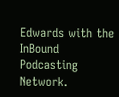Edwards with the InBound Podcasting Network.